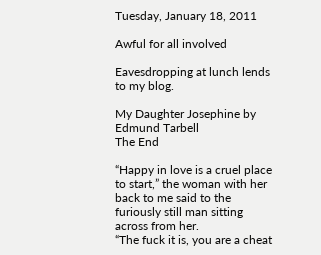Tuesday, January 18, 2011

Awful for all involved

Eavesdropping at lunch lends to my blog.

My Daughter Josephine by Edmund Tarbell
The End

“Happy in love is a cruel place to start,” the woman with her back to me said to the furiously still man sitting across from her.
“The fuck it is, you are a cheat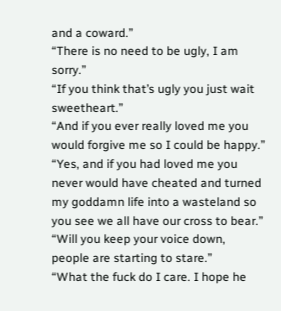and a coward.”
“There is no need to be ugly, I am sorry.”
“If you think that’s ugly you just wait sweetheart.”
“And if you ever really loved me you would forgive me so I could be happy.”
“Yes, and if you had loved me you never would have cheated and turned my goddamn life into a wasteland so you see we all have our cross to bear.”
“Will you keep your voice down, people are starting to stare.”
“What the fuck do I care. I hope he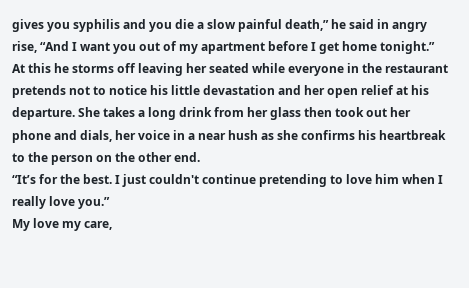gives you syphilis and you die a slow painful death,” he said in angry rise, “And I want you out of my apartment before I get home tonight.”
At this he storms off leaving her seated while everyone in the restaurant pretends not to notice his little devastation and her open relief at his departure. She takes a long drink from her glass then took out her phone and dials, her voice in a near hush as she confirms his heartbreak to the person on the other end.
“It’s for the best. I just couldn't continue pretending to love him when I really love you.”
My love my care,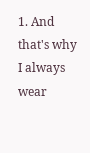1. And that's why I always wear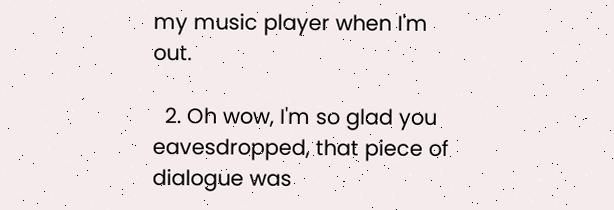my music player when I'm out.

  2. Oh wow, I'm so glad you eavesdropped, that piece of dialogue was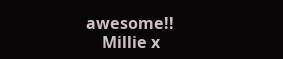awesome!!
    Millie x